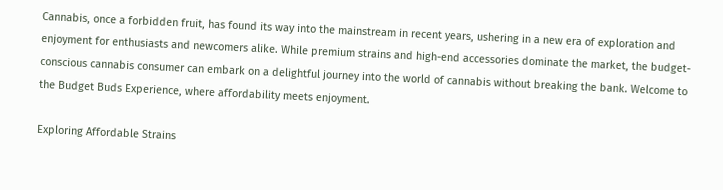Cannabis, once a forbidden fruit, has found its way into the mainstream in recent years, ushering in a new era of exploration and enjoyment for enthusiasts and newcomers alike. While premium strains and high-end accessories dominate the market, the budget-conscious cannabis consumer can embark on a delightful journey into the world of cannabis without breaking the bank. Welcome to the Budget Buds Experience, where affordability meets enjoyment.

Exploring Affordable Strains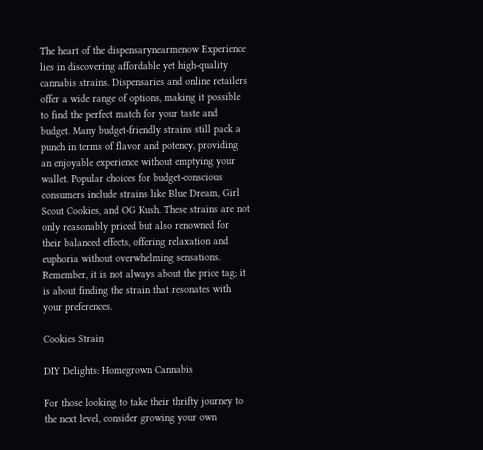The heart of the dispensarynearmenow Experience lies in discovering affordable yet high-quality cannabis strains. Dispensaries and online retailers offer a wide range of options, making it possible to find the perfect match for your taste and budget. Many budget-friendly strains still pack a punch in terms of flavor and potency, providing an enjoyable experience without emptying your wallet. Popular choices for budget-conscious consumers include strains like Blue Dream, Girl Scout Cookies, and OG Kush. These strains are not only reasonably priced but also renowned for their balanced effects, offering relaxation and euphoria without overwhelming sensations. Remember, it is not always about the price tag; it is about finding the strain that resonates with your preferences.

Cookies Strain

DIY Delights: Homegrown Cannabis

For those looking to take their thrifty journey to the next level, consider growing your own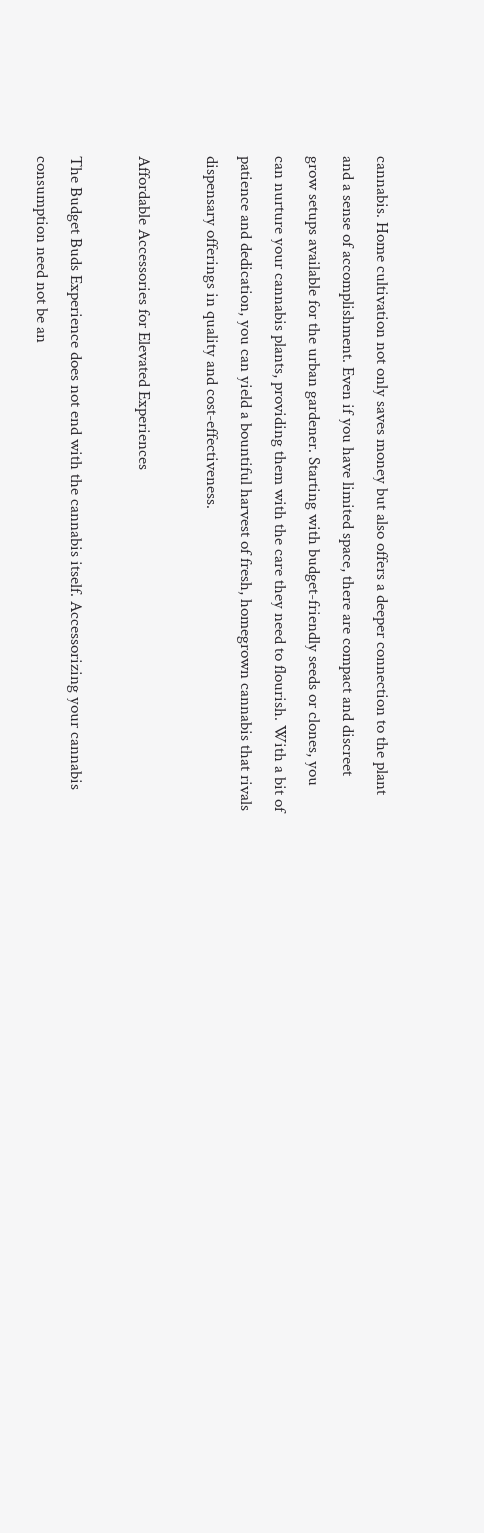cannabis. Home cultivation not only saves money but also offers a deeper connection to the plant and a sense of accomplishment. Even if you have limited space, there are compact and discreet grow setups available for the urban gardener. Starting with budget-friendly seeds or clones, you can nurture your cannabis plants, providing them with the care they need to flourish. With a bit of patience and dedication, you can yield a bountiful harvest of fresh, homegrown cannabis that rivals dispensary offerings in quality and cost-effectiveness.

Affordable Accessories for Elevated Experiences

The Budget Buds Experience does not end with the cannabis itself. Accessorizing your cannabis consumption need not be an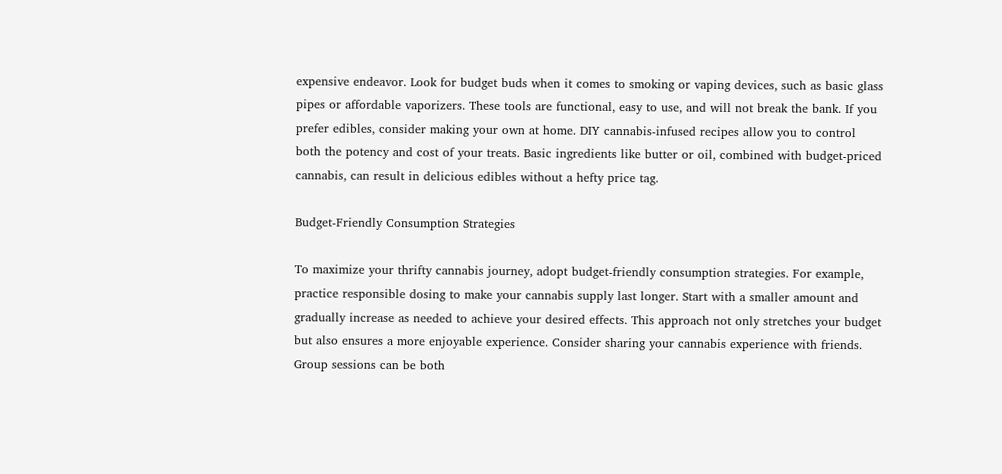expensive endeavor. Look for budget buds when it comes to smoking or vaping devices, such as basic glass pipes or affordable vaporizers. These tools are functional, easy to use, and will not break the bank. If you prefer edibles, consider making your own at home. DIY cannabis-infused recipes allow you to control both the potency and cost of your treats. Basic ingredients like butter or oil, combined with budget-priced cannabis, can result in delicious edibles without a hefty price tag.

Budget-Friendly Consumption Strategies

To maximize your thrifty cannabis journey, adopt budget-friendly consumption strategies. For example, practice responsible dosing to make your cannabis supply last longer. Start with a smaller amount and gradually increase as needed to achieve your desired effects. This approach not only stretches your budget but also ensures a more enjoyable experience. Consider sharing your cannabis experience with friends. Group sessions can be both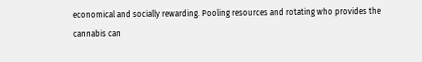economical and socially rewarding. Pooling resources and rotating who provides the cannabis can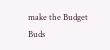make the Budget Buds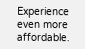Experience even more affordable.